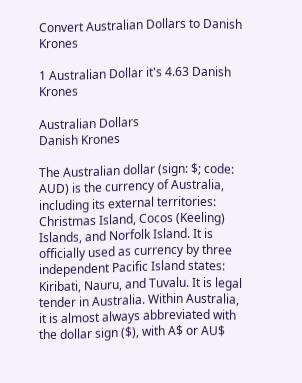Convert Australian Dollars to Danish Krones

1 Australian Dollar it's 4.63 Danish Krones

Australian Dollars
Danish Krones

The Australian dollar (sign: $; code: AUD) is the currency of Australia, including its external territories: Christmas Island, Cocos (Keeling) Islands, and Norfolk Island. It is officially used as currency by three independent Pacific Island states: Kiribati, Nauru, and Tuvalu. It is legal tender in Australia. Within Australia, it is almost always abbreviated with the dollar sign ($), with A$ or AU$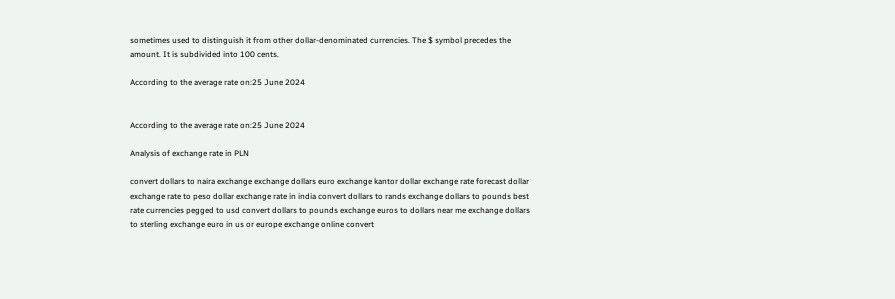sometimes used to distinguish it from other dollar-denominated currencies. The $ symbol precedes the amount. It is subdivided into 100 cents.

According to the average rate on:25 June 2024


According to the average rate on:25 June 2024

Analysis of exchange rate in PLN

convert dollars to naira exchange exchange dollars euro exchange kantor dollar exchange rate forecast dollar exchange rate to peso dollar exchange rate in india convert dollars to rands exchange dollars to pounds best rate currencies pegged to usd convert dollars to pounds exchange euros to dollars near me exchange dollars to sterling exchange euro in us or europe exchange online convert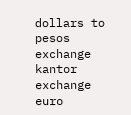dollars to pesos exchange kantor exchange euro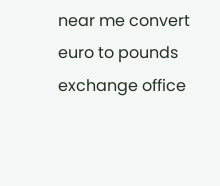near me convert euro to pounds exchange office